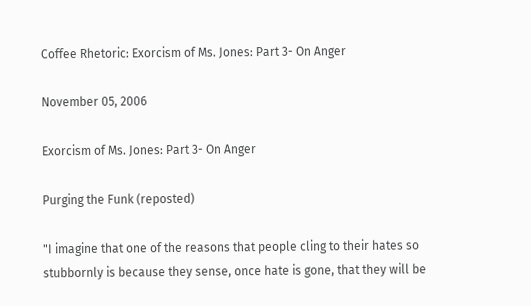Coffee Rhetoric: Exorcism of Ms. Jones: Part 3- On Anger

November 05, 2006

Exorcism of Ms. Jones: Part 3- On Anger

Purging the Funk (reposted)

"I imagine that one of the reasons that people cling to their hates so stubbornly is because they sense, once hate is gone, that they will be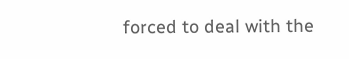forced to deal with the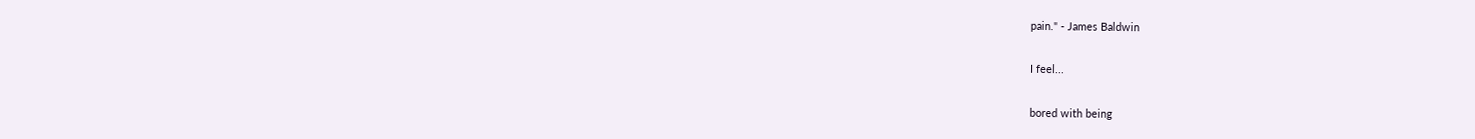pain." - James Baldwin

I feel...

bored with being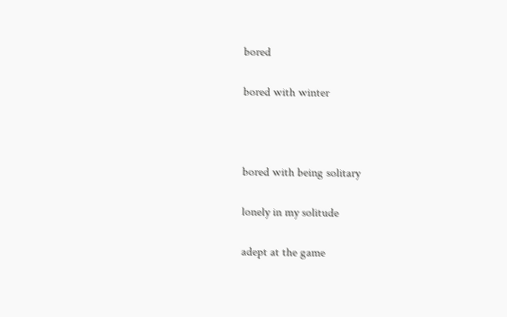bored

bored with winter



bored with being solitary

lonely in my solitude

adept at the game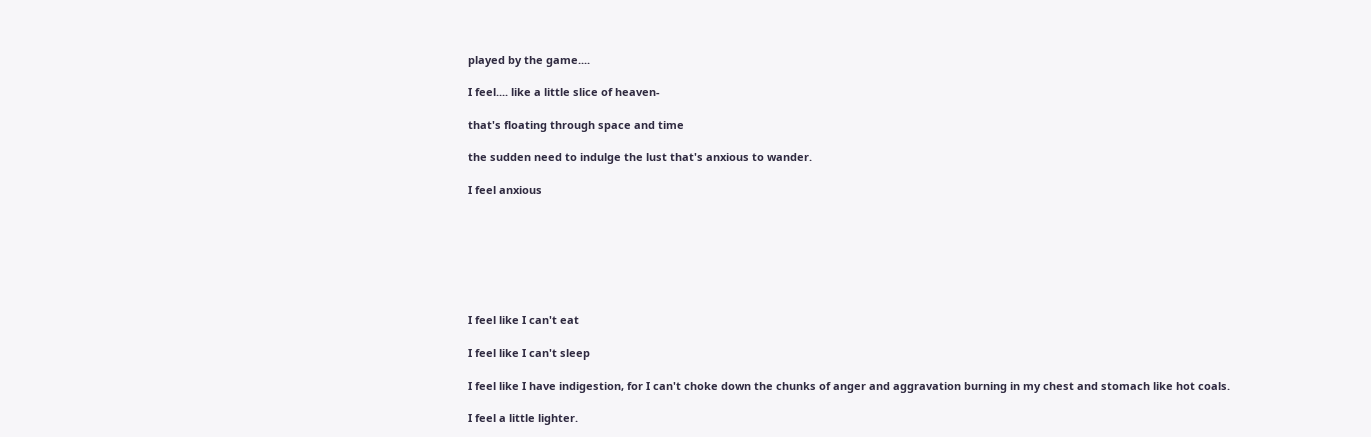played by the game....

I feel.... like a little slice of heaven-

that's floating through space and time

the sudden need to indulge the lust that's anxious to wander.

I feel anxious







I feel like I can't eat

I feel like I can't sleep

I feel like I have indigestion, for I can't choke down the chunks of anger and aggravation burning in my chest and stomach like hot coals.

I feel a little lighter.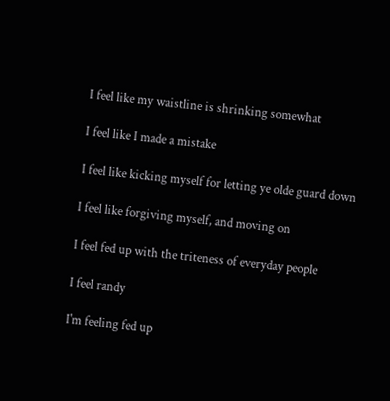I feel like my waistline is shrinking somewhat

I feel like I made a mistake

I feel like kicking myself for letting ye olde guard down

I feel like forgiving myself, and moving on

I feel fed up with the triteness of everyday people

I feel randy

I'm feeling fed up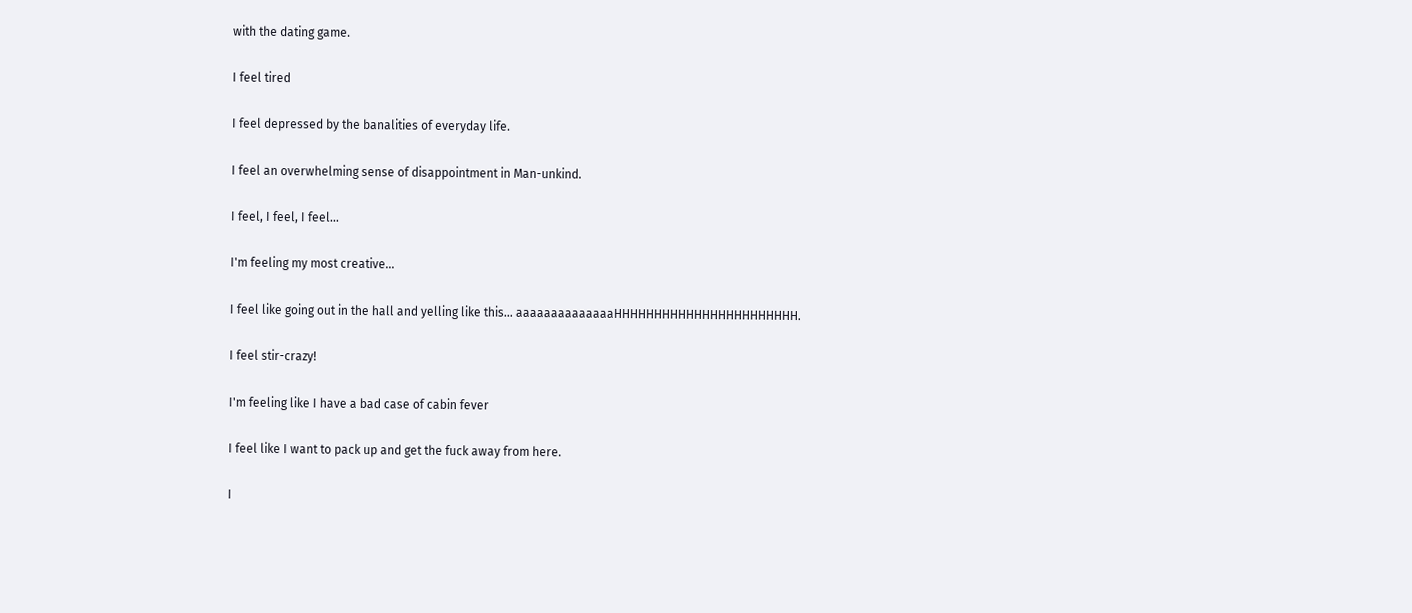with the dating game.

I feel tired

I feel depressed by the banalities of everyday life.

I feel an overwhelming sense of disappointment in Man-unkind.

I feel, I feel, I feel...

I'm feeling my most creative...

I feel like going out in the hall and yelling like this... aaaaaaaaaaaaaaHHHHHHHHHHHHHHHHHHHHHHH.

I feel stir-crazy!

I'm feeling like I have a bad case of cabin fever

I feel like I want to pack up and get the fuck away from here.

I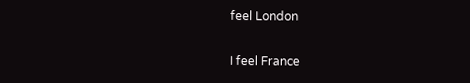feel London

I feel France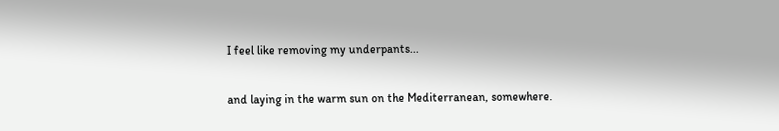I feel like removing my underpants...

and laying in the warm sun on the Mediterranean, somewhere.